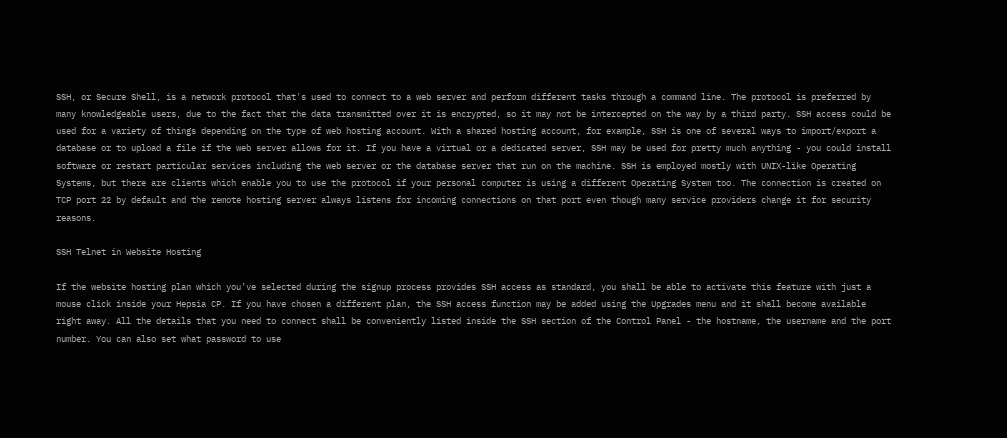SSH, or Secure Shell, is a network protocol that's used to connect to a web server and perform different tasks through a command line. The protocol is preferred by many knowledgeable users, due to the fact that the data transmitted over it is encrypted, so it may not be intercepted on the way by a third party. SSH access could be used for a variety of things depending on the type of web hosting account. With a shared hosting account, for example, SSH is one of several ways to import/export a database or to upload a file if the web server allows for it. If you have a virtual or a dedicated server, SSH may be used for pretty much anything - you could install software or restart particular services including the web server or the database server that run on the machine. SSH is employed mostly with UNIX-like Operating Systems, but there are clients which enable you to use the protocol if your personal computer is using a different Operating System too. The connection is created on TCP port 22 by default and the remote hosting server always listens for incoming connections on that port even though many service providers change it for security reasons.

SSH Telnet in Website Hosting

If the website hosting plan which you’ve selected during the signup process provides SSH access as standard, you shall be able to activate this feature with just a mouse click inside your Hepsia CP. If you have chosen a different plan, the SSH access function may be added using the Upgrades menu and it shall become available right away. All the details that you need to connect shall be conveniently listed inside the SSH section of the Control Panel - the hostname, the username and the port number. You can also set what password to use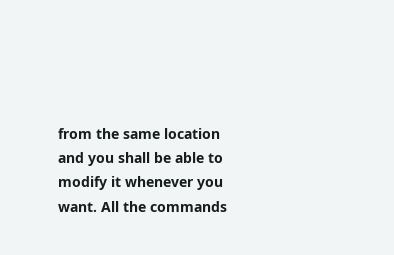from the same location and you shall be able to modify it whenever you want. All the commands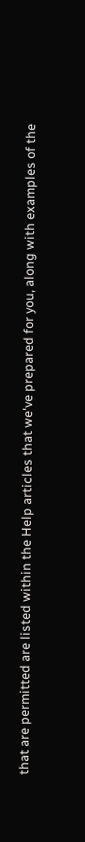that are permitted are listed within the Help articles that we've prepared for you, along with examples of the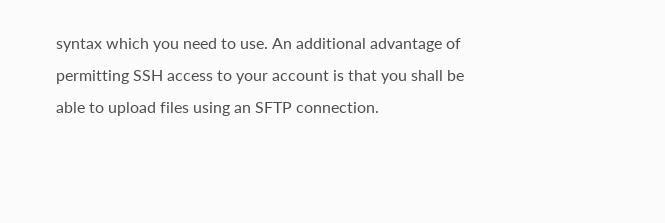syntax which you need to use. An additional advantage of permitting SSH access to your account is that you shall be able to upload files using an SFTP connection.